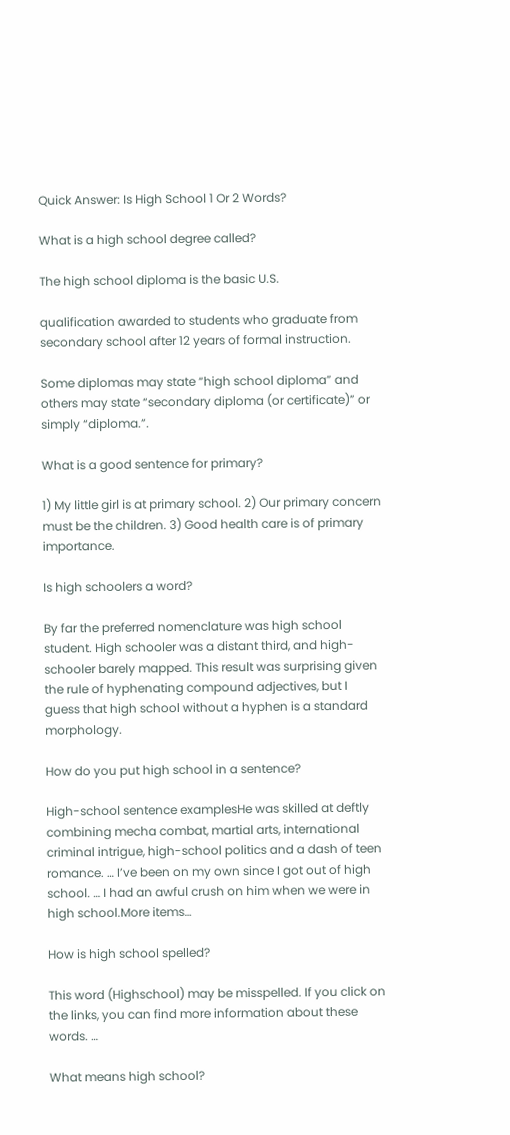Quick Answer: Is High School 1 Or 2 Words?

What is a high school degree called?

The high school diploma is the basic U.S.

qualification awarded to students who graduate from secondary school after 12 years of formal instruction.

Some diplomas may state “high school diploma” and others may state “secondary diploma (or certificate)” or simply “diploma.”.

What is a good sentence for primary?

1) My little girl is at primary school. 2) Our primary concern must be the children. 3) Good health care is of primary importance.

Is high schoolers a word?

By far the preferred nomenclature was high school student. High schooler was a distant third, and high-schooler barely mapped. This result was surprising given the rule of hyphenating compound adjectives, but I guess that high school without a hyphen is a standard morphology.

How do you put high school in a sentence?

High-school sentence examplesHe was skilled at deftly combining mecha combat, martial arts, international criminal intrigue, high-school politics and a dash of teen romance. … I’ve been on my own since I got out of high school. … I had an awful crush on him when we were in high school.More items…

How is high school spelled?

This word (Highschool) may be misspelled. If you click on the links, you can find more information about these words. …

What means high school?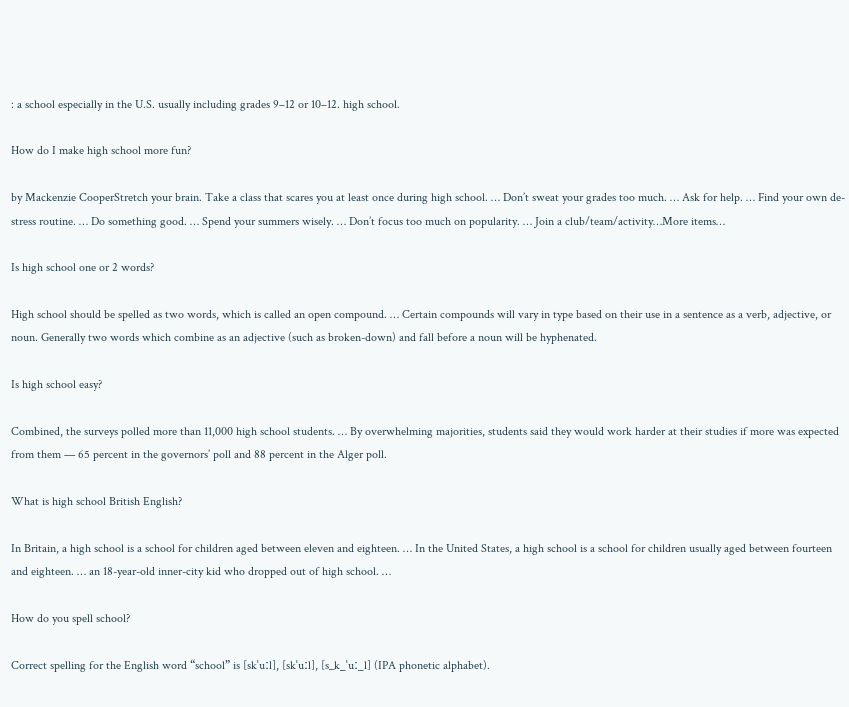: a school especially in the U.S. usually including grades 9–12 or 10–12. high school.

How do I make high school more fun?

by Mackenzie CooperStretch your brain. Take a class that scares you at least once during high school. … Don’t sweat your grades too much. … Ask for help. … Find your own de-stress routine. … Do something good. … Spend your summers wisely. … Don’t focus too much on popularity. … Join a club/team/activity…More items…

Is high school one or 2 words?

High school should be spelled as two words, which is called an open compound. … Certain compounds will vary in type based on their use in a sentence as a verb, adjective, or noun. Generally two words which combine as an adjective (such as broken-down) and fall before a noun will be hyphenated.

Is high school easy?

Combined, the surveys polled more than 11,000 high school students. … By overwhelming majorities, students said they would work harder at their studies if more was expected from them — 65 percent in the governors’ poll and 88 percent in the Alger poll.

What is high school British English?

In Britain, a high school is a school for children aged between eleven and eighteen. … In the United States, a high school is a school for children usually aged between fourteen and eighteen. … an 18-year-old inner-city kid who dropped out of high school. …

How do you spell school?

Correct spelling for the English word “school” is [skˈuːl], [skˈuːl], [s_k_ˈuː_l] (IPA phonetic alphabet).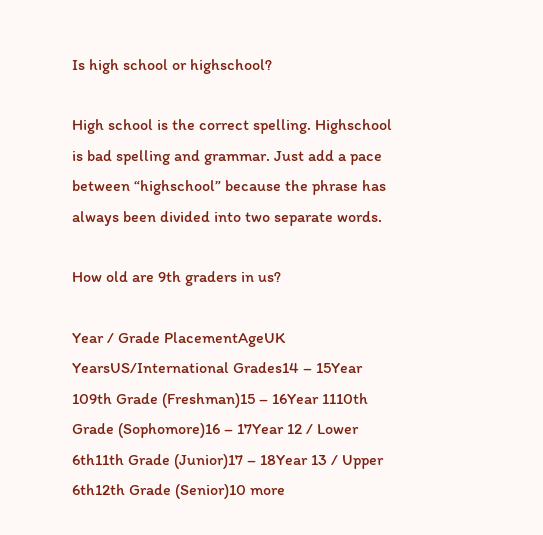Is high school or highschool?

High school is the correct spelling. Highschool is bad spelling and grammar. Just add a pace between “highschool” because the phrase has always been divided into two separate words.

How old are 9th graders in us?

Year / Grade PlacementAgeUK YearsUS/International Grades14 – 15Year 109th Grade (Freshman)15 – 16Year 1110th Grade (Sophomore)16 – 17Year 12 / Lower 6th11th Grade (Junior)17 – 18Year 13 / Upper 6th12th Grade (Senior)10 more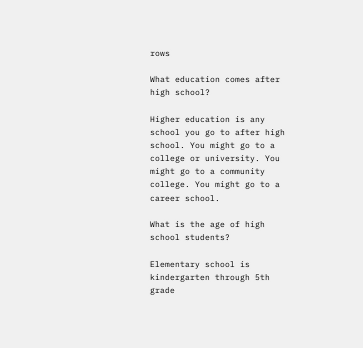rows

What education comes after high school?

Higher education is any school you go to after high school. You might go to a college or university. You might go to a community college. You might go to a career school.

What is the age of high school students?

Elementary school is kindergarten through 5th grade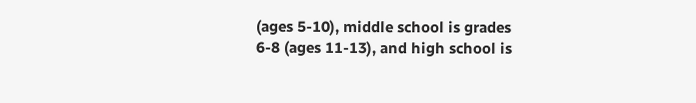(ages 5-10), middle school is grades 6-8 (ages 11-13), and high school is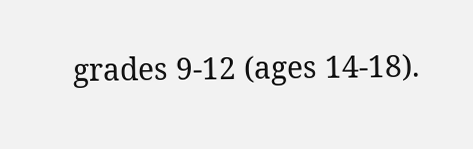grades 9-12 (ages 14-18).